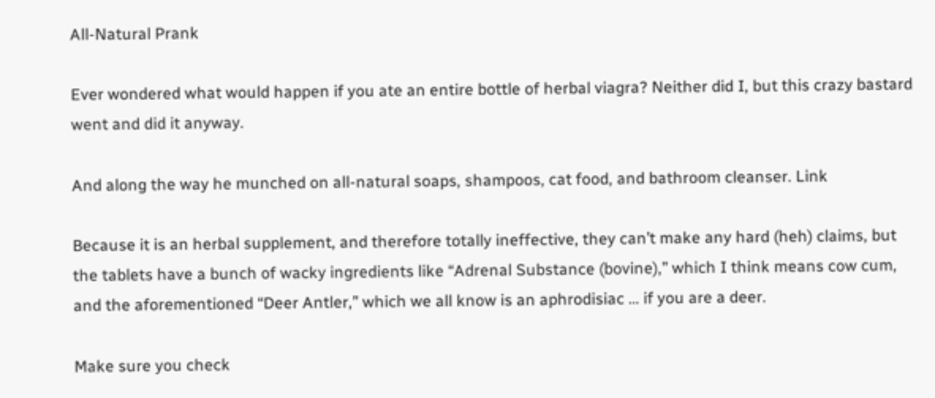All-Natural Prank

Ever wondered what would happen if you ate an entire bottle of herbal viagra? Neither did I, but this crazy bastard went and did it anyway.

And along the way he munched on all-natural soaps, shampoos, cat food, and bathroom cleanser. Link

Because it is an herbal supplement, and therefore totally ineffective, they can’t make any hard (heh) claims, but the tablets have a bunch of wacky ingredients like “Adrenal Substance (bovine),” which I think means cow cum, and the aforementioned “Deer Antler,” which we all know is an aphrodisiac … if you are a deer.

Make sure you check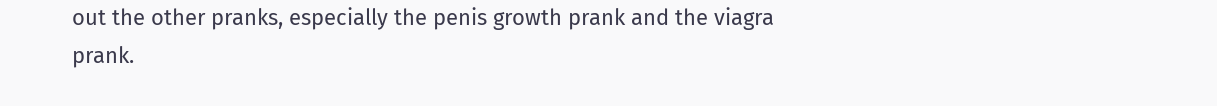out the other pranks, especially the penis growth prank and the viagra prank.